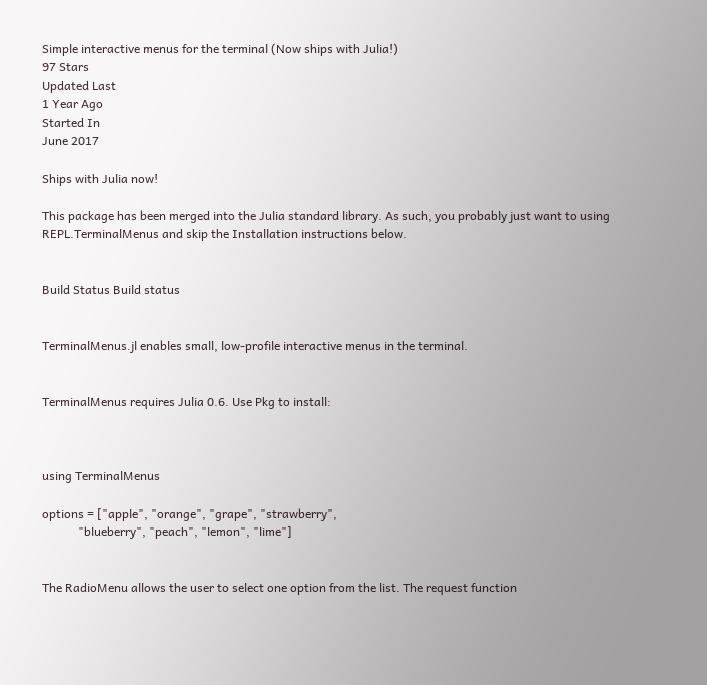Simple interactive menus for the terminal (Now ships with Julia!)
97 Stars
Updated Last
1 Year Ago
Started In
June 2017

Ships with Julia now!

This package has been merged into the Julia standard library. As such, you probably just want to using REPL.TerminalMenus and skip the Installation instructions below.


Build Status Build status


TerminalMenus.jl enables small, low-profile interactive menus in the terminal.


TerminalMenus requires Julia 0.6. Use Pkg to install:



using TerminalMenus

options = ["apple", "orange", "grape", "strawberry",
            "blueberry", "peach", "lemon", "lime"]


The RadioMenu allows the user to select one option from the list. The request function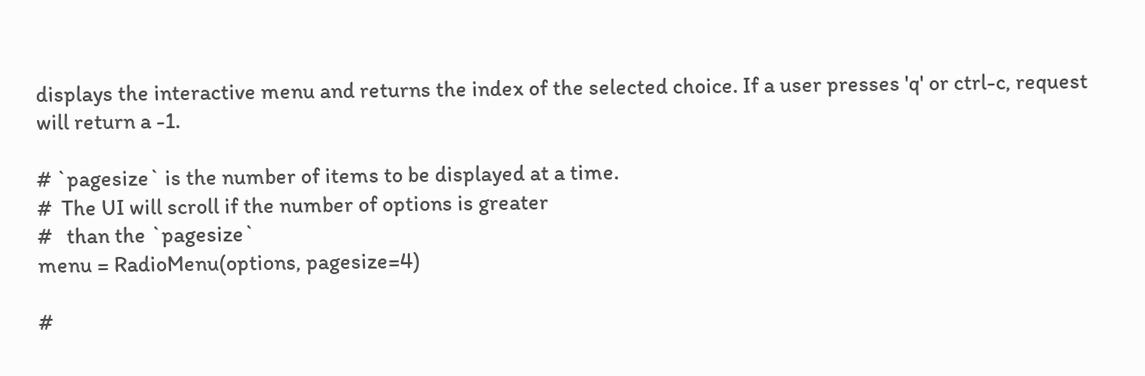displays the interactive menu and returns the index of the selected choice. If a user presses 'q' or ctrl-c, request will return a -1.

# `pagesize` is the number of items to be displayed at a time.
#  The UI will scroll if the number of options is greater
#   than the `pagesize`
menu = RadioMenu(options, pagesize=4)

#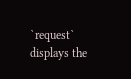`request` displays the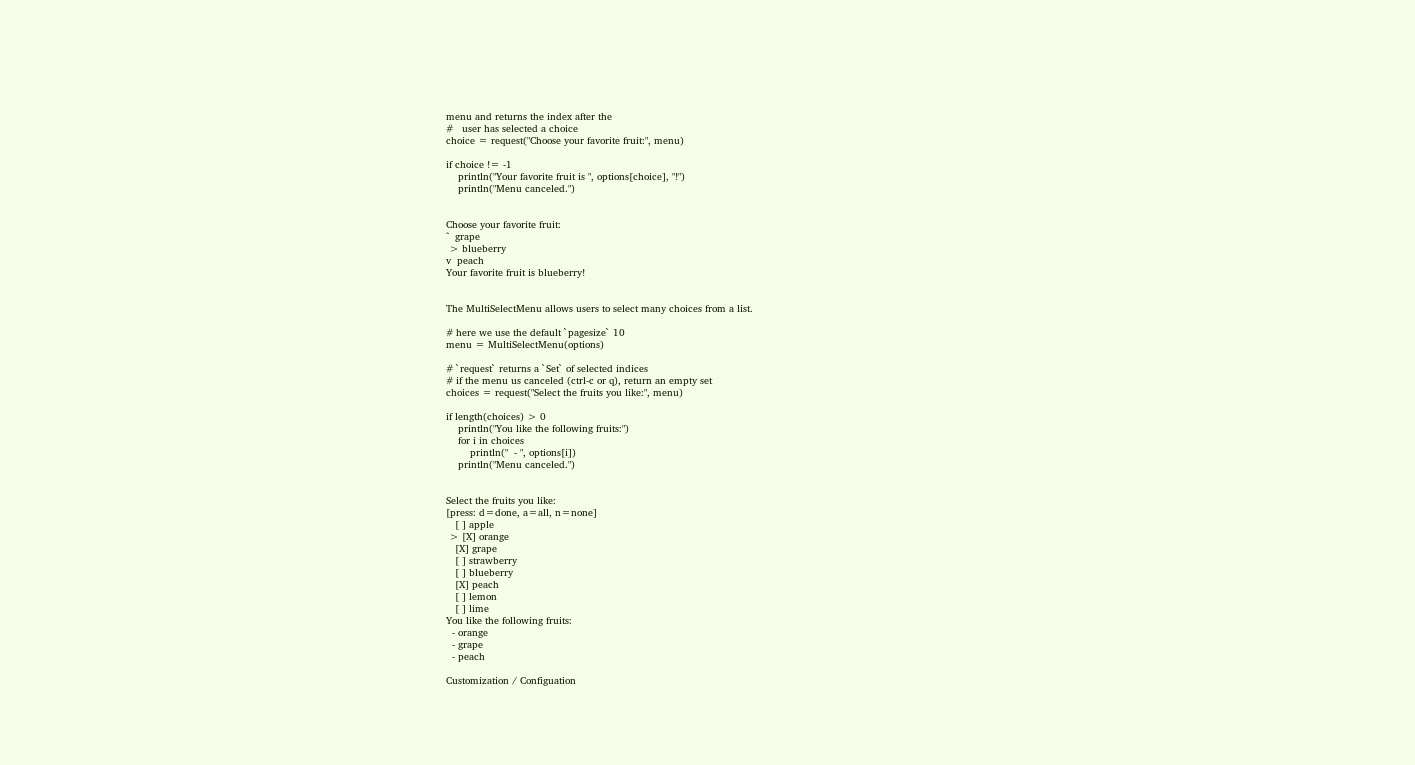menu and returns the index after the
#   user has selected a choice
choice = request("Choose your favorite fruit:", menu)

if choice != -1
    println("Your favorite fruit is ", options[choice], "!")
    println("Menu canceled.")


Choose your favorite fruit:
^  grape
 > blueberry
v  peach
Your favorite fruit is blueberry!


The MultiSelectMenu allows users to select many choices from a list.

# here we use the default `pagesize` 10
menu = MultiSelectMenu(options)

# `request` returns a `Set` of selected indices
# if the menu us canceled (ctrl-c or q), return an empty set
choices = request("Select the fruits you like:", menu)

if length(choices) > 0
    println("You like the following fruits:")
    for i in choices
        println("  - ", options[i])
    println("Menu canceled.")


Select the fruits you like:
[press: d=done, a=all, n=none]
   [ ] apple
 > [X] orange
   [X] grape
   [ ] strawberry
   [ ] blueberry
   [X] peach
   [ ] lemon
   [ ] lime
You like the following fruits:
  - orange
  - grape
  - peach

Customization / Configuation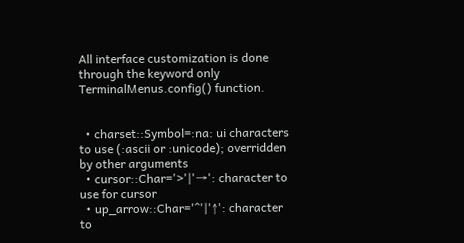All interface customization is done through the keyword only TerminalMenus.config() function.


  • charset::Symbol=:na: ui characters to use (:ascii or :unicode); overridden by other arguments
  • cursor::Char='>'|'→': character to use for cursor
  • up_arrow::Char='^'|'↑': character to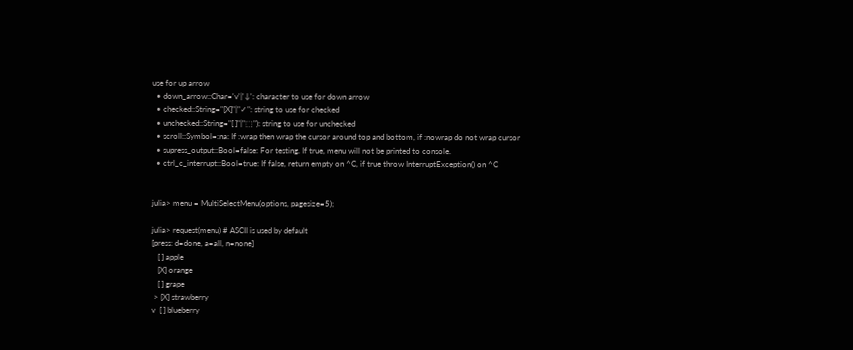use for up arrow
  • down_arrow::Char='v'|'↓': character to use for down arrow
  • checked::String="[X]"|"✓": string to use for checked
  • unchecked::String="[ ]"|"⬚"): string to use for unchecked
  • scroll::Symbol=:na: If :wrap then wrap the cursor around top and bottom, if :nowrap do not wrap cursor
  • supress_output::Bool=false: For testing. If true, menu will not be printed to console.
  • ctrl_c_interrupt::Bool=true: If false, return empty on ^C, if true throw InterruptException() on ^C


julia> menu = MultiSelectMenu(options, pagesize=5);

julia> request(menu) # ASCII is used by default
[press: d=done, a=all, n=none]
   [ ] apple
   [X] orange
   [ ] grape
 > [X] strawberry
v  [ ] blueberry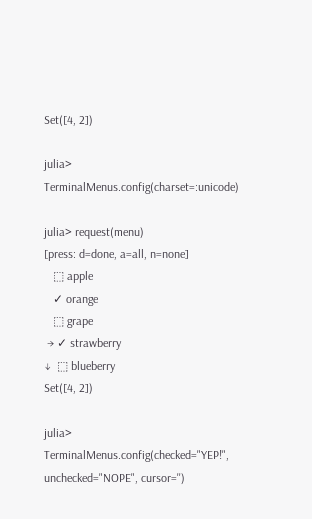Set([4, 2])

julia> TerminalMenus.config(charset=:unicode)

julia> request(menu)
[press: d=done, a=all, n=none]
   ⬚ apple
   ✓ orange
   ⬚ grape
 → ✓ strawberry
↓  ⬚ blueberry
Set([4, 2])

julia> TerminalMenus.config(checked="YEP!", unchecked="NOPE", cursor='')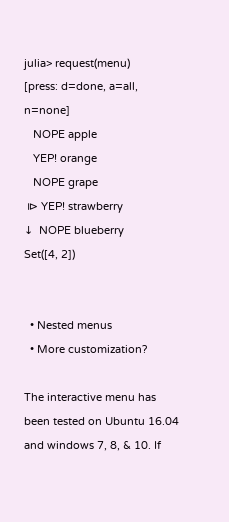julia> request(menu)
[press: d=done, a=all, n=none]
   NOPE apple
   YEP! orange
   NOPE grape
 ⧐ YEP! strawberry
↓  NOPE blueberry
Set([4, 2])


  • Nested menus
  • More customization?

The interactive menu has been tested on Ubuntu 16.04 and windows 7, 8, & 10. If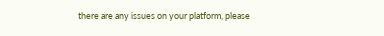there are any issues on your platform, please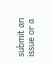submit an issue or a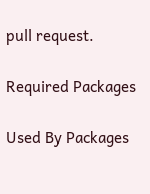pull request.

Required Packages

Used By Packages